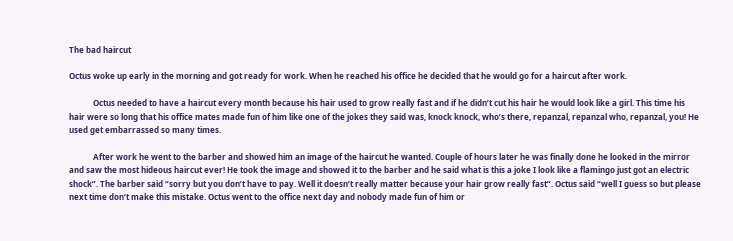The bad haircut

Octus woke up early in the morning and got ready for work. When he reached his office he decided that he would go for a haircut after work.

            Octus needed to have a haircut every month because his hair used to grow really fast and if he didn’t cut his hair he would look like a girl. This time his hair were so long that his office mates made fun of him like one of the jokes they said was, knock knock, who’s there, repanzal, repanzal who, repanzal, you! He used get embarrassed so many times.

            After work he went to the barber and showed him an image of the haircut he wanted. Couple of hours later he was finally done he looked in the mirror and saw the most hideous haircut ever! He took the image and showed it to the barber and he said what is this a joke I look like a flamingo just got an electric shock”. The barber said “sorry but you don’t have to pay. Well it doesn’t really matter because your hair grow really fast”. Octus said “well I guess so but please next time don’t make this mistake. Octus went to the office next day and nobody made fun of him or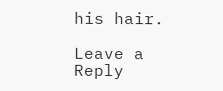his hair.

Leave a Reply